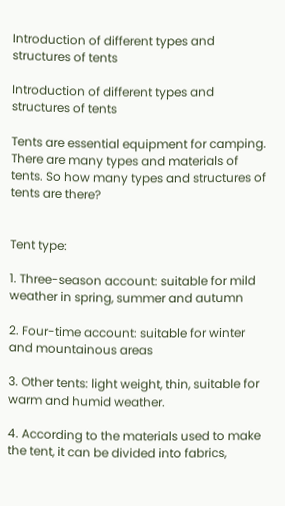Introduction of different types and structures of tents

Introduction of different types and structures of tents

Tents are essential equipment for camping. There are many types and materials of tents. So how many types and structures of tents are there?


Tent type:

1. Three-season account: suitable for mild weather in spring, summer and autumn

2. Four-time account: suitable for winter and mountainous areas

3. Other tents: light weight, thin, suitable for warm and humid weather.

4. According to the materials used to make the tent, it can be divided into fabrics,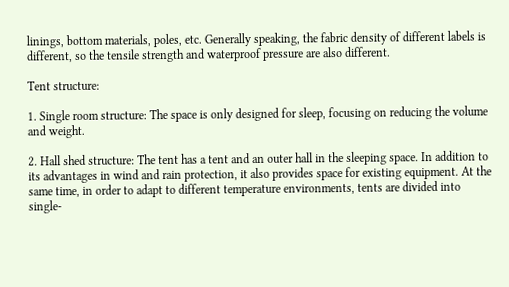linings, bottom materials, poles, etc. Generally speaking, the fabric density of different labels is different, so the tensile strength and waterproof pressure are also different.

Tent structure:

1. Single room structure: The space is only designed for sleep, focusing on reducing the volume and weight.

2. Hall shed structure: The tent has a tent and an outer hall in the sleeping space. In addition to its advantages in wind and rain protection, it also provides space for existing equipment. At the same time, in order to adapt to different temperature environments, tents are divided into single-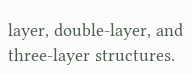layer, double-layer, and three-layer structures.